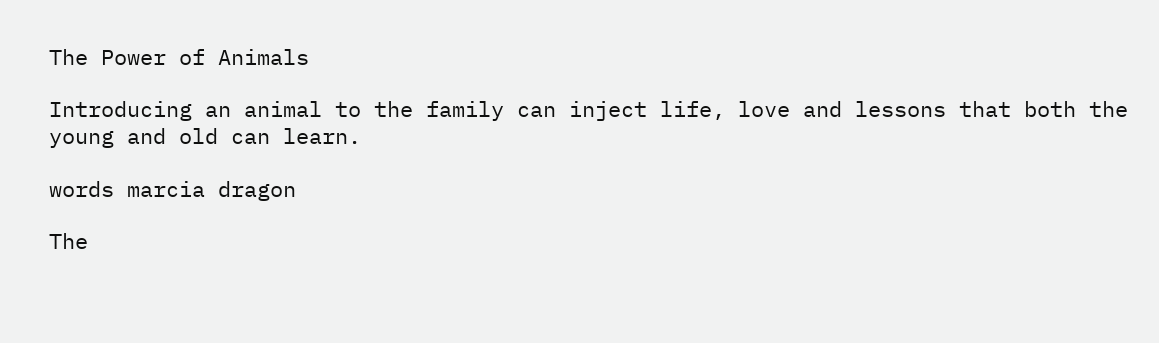The Power of Animals

Introducing an animal to the family can inject life, love and lessons that both the young and old can learn.

words marcia dragon

The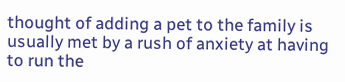thought of adding a pet to the family is usually met by a rush of anxiety at having to run the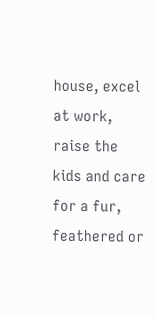house, excel at work, raise the kids and care for a fur, feathered or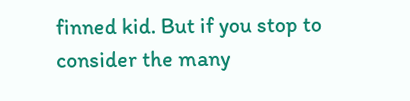finned kid. But if you stop to consider the many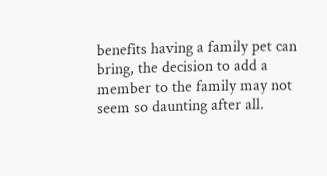benefits having a family pet can bring, the decision to add a member to the family may not seem so daunting after all.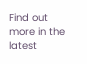Find out more in the latest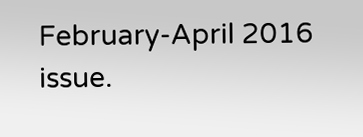February-April 2016 issue.